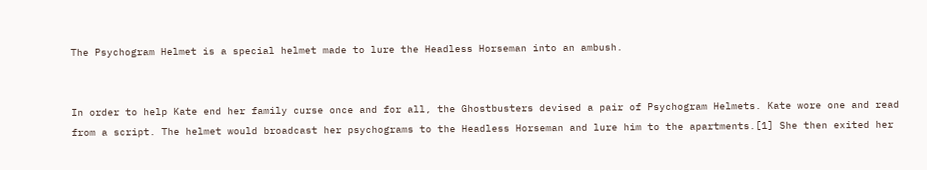The Psychogram Helmet is a special helmet made to lure the Headless Horseman into an ambush.


In order to help Kate end her family curse once and for all, the Ghostbusters devised a pair of Psychogram Helmets. Kate wore one and read from a script. The helmet would broadcast her psychograms to the Headless Horseman and lure him to the apartments.[1] She then exited her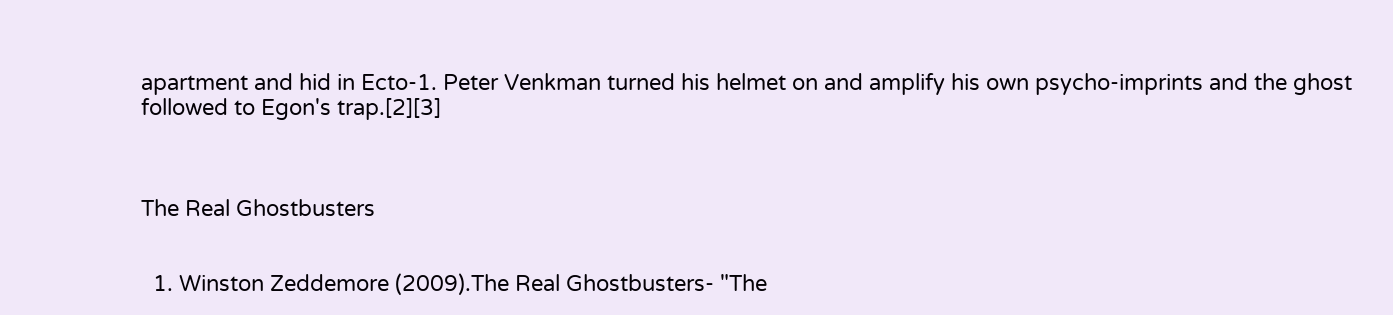apartment and hid in Ecto-1. Peter Venkman turned his helmet on and amplify his own psycho-imprints and the ghost followed to Egon's trap.[2][3]



The Real Ghostbusters


  1. Winston Zeddemore (2009).The Real Ghostbusters- "The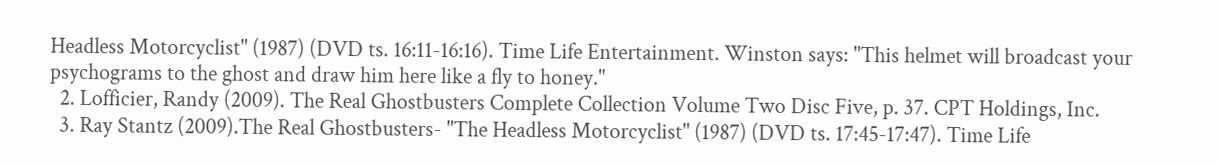Headless Motorcyclist" (1987) (DVD ts. 16:11-16:16). Time Life Entertainment. Winston says: "This helmet will broadcast your psychograms to the ghost and draw him here like a fly to honey."
  2. Lofficier, Randy (2009). The Real Ghostbusters Complete Collection Volume Two Disc Five, p. 37. CPT Holdings, Inc.
  3. Ray Stantz (2009).The Real Ghostbusters- "The Headless Motorcyclist" (1987) (DVD ts. 17:45-17:47). Time Life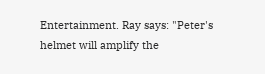Entertainment. Ray says: "Peter's helmet will amplify the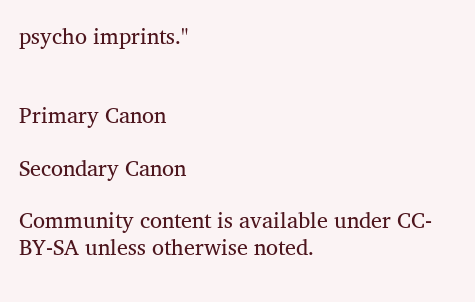psycho imprints."


Primary Canon

Secondary Canon

Community content is available under CC-BY-SA unless otherwise noted.